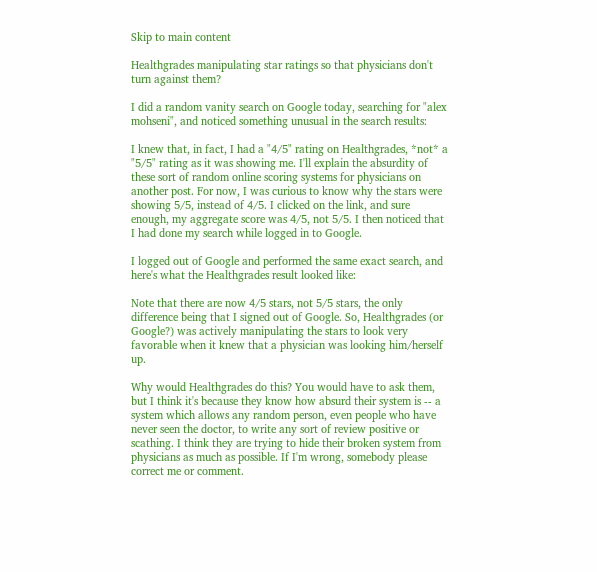Skip to main content

Healthgrades manipulating star ratings so that physicians don't turn against them?

I did a random vanity search on Google today, searching for "alex mohseni", and noticed something unusual in the search results:

I knew that, in fact, I had a "4/5" rating on Healthgrades, *not* a "5/5" rating as it was showing me. I'll explain the absurdity of these sort of random online scoring systems for physicians on another post. For now, I was curious to know why the stars were showing 5/5, instead of 4/5. I clicked on the link, and sure enough, my aggregate score was 4/5, not 5/5. I then noticed that I had done my search while logged in to Google.

I logged out of Google and performed the same exact search, and here's what the Healthgrades result looked like:

Note that there are now 4/5 stars, not 5/5 stars, the only difference being that I signed out of Google. So, Healthgrades (or Google?) was actively manipulating the stars to look very favorable when it knew that a physician was looking him/herself up.

Why would Healthgrades do this? You would have to ask them, but I think it's because they know how absurd their system is -- a system which allows any random person, even people who have never seen the doctor, to write any sort of review positive or scathing. I think they are trying to hide their broken system from physicians as much as possible. If I'm wrong, somebody please correct me or comment.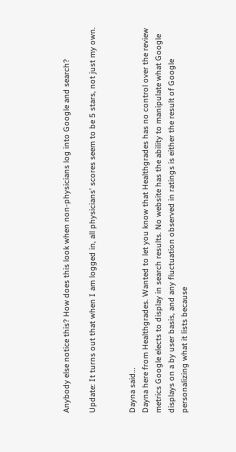Anybody else notice this? How does this look when non-physicians log into Google and search?

Update: It turns out that when I am logged in, all physicians' scores seem to be 5 stars, not just my own.


Dayna said…
Dayna here from Healthgrades. Wanted to let you know that Healthgrades has no control over the review metrics Google elects to display in search results. No website has the ability to manipulate what Google displays on a by user basis, and any fluctuation observed in ratings is either the result of Google personalizing what it lists because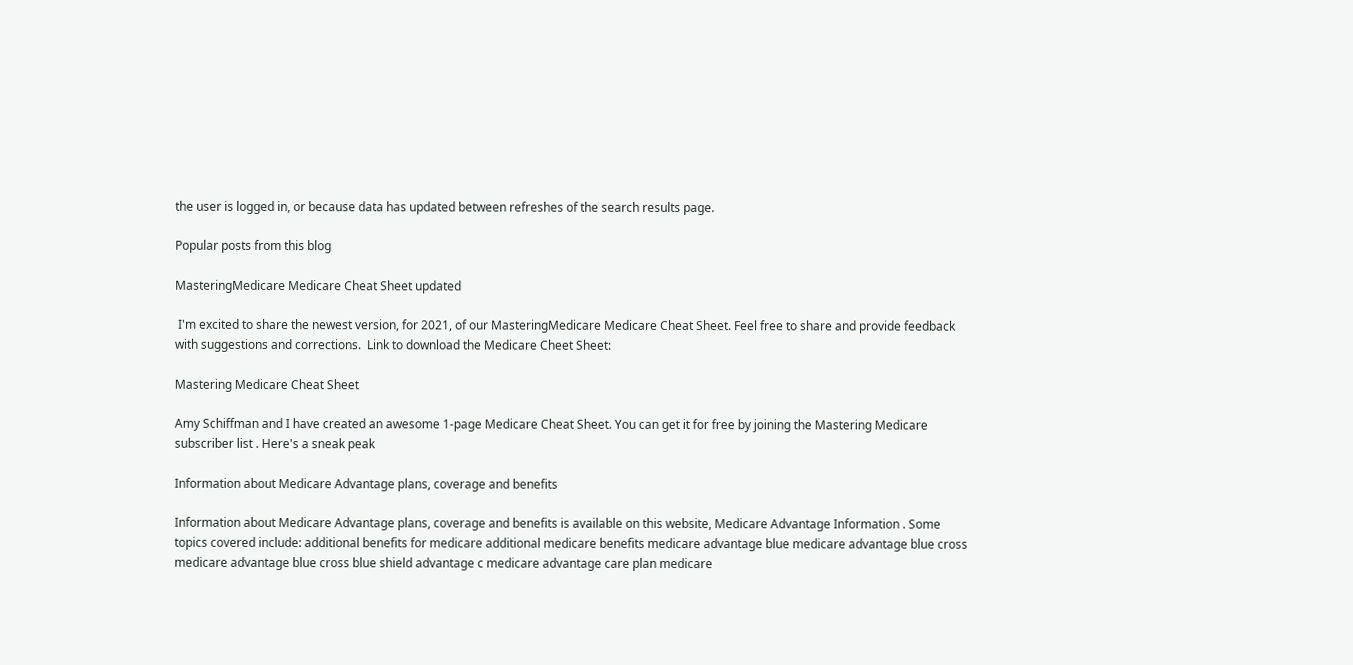the user is logged in, or because data has updated between refreshes of the search results page.

Popular posts from this blog

MasteringMedicare Medicare Cheat Sheet updated

 I'm excited to share the newest version, for 2021, of our MasteringMedicare Medicare Cheat Sheet. Feel free to share and provide feedback with suggestions and corrections.  Link to download the Medicare Cheet Sheet:

Mastering Medicare Cheat Sheet

Amy Schiffman and I have created an awesome 1-page Medicare Cheat Sheet. You can get it for free by joining the Mastering Medicare subscriber list . Here's a sneak peak

Information about Medicare Advantage plans, coverage and benefits

Information about Medicare Advantage plans, coverage and benefits is available on this website, Medicare Advantage Information . Some topics covered include: additional benefits for medicare additional medicare benefits medicare advantage blue medicare advantage blue cross medicare advantage blue cross blue shield advantage c medicare advantage care plan medicare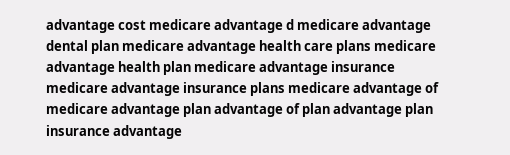advantage cost medicare advantage d medicare advantage dental plan medicare advantage health care plans medicare advantage health plan medicare advantage insurance medicare advantage insurance plans medicare advantage of medicare advantage plan advantage of plan advantage plan insurance advantage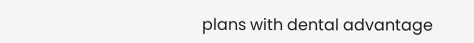plans with dental advantage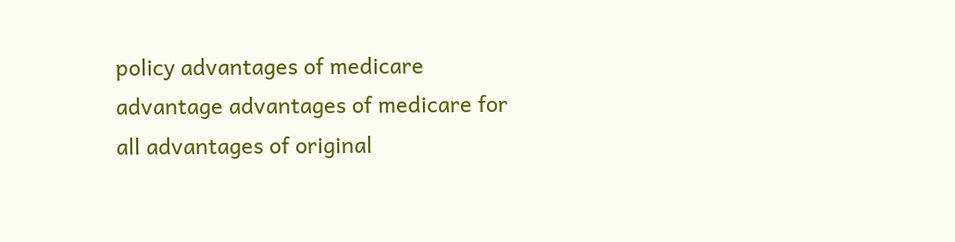policy advantages of medicare advantage advantages of medicare for all advantages of original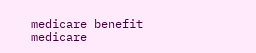medicare benefit medicare